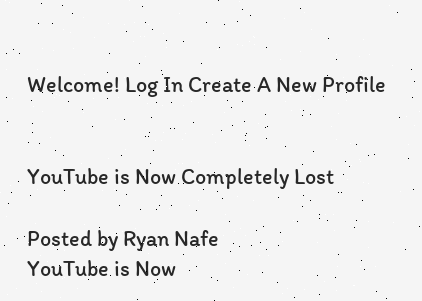Welcome! Log In Create A New Profile


YouTube is Now Completely Lost

Posted by Ryan Nafe
YouTube is Now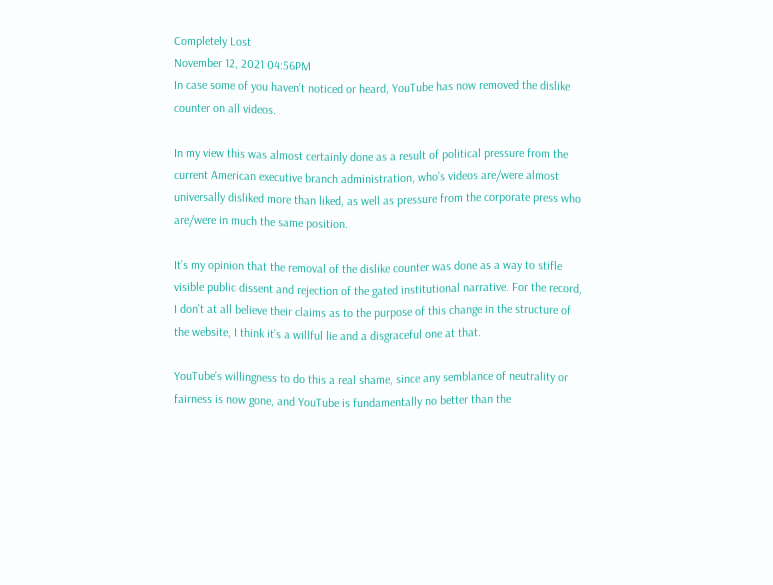Completely Lost
November 12, 2021 04:56PM
In case some of you haven’t noticed or heard, YouTube has now removed the dislike counter on all videos.

In my view this was almost certainly done as a result of political pressure from the current American executive branch administration, who’s videos are/were almost universally disliked more than liked, as well as pressure from the corporate press who are/were in much the same position.

It’s my opinion that the removal of the dislike counter was done as a way to stifle visible public dissent and rejection of the gated institutional narrative. For the record, I don’t at all believe their claims as to the purpose of this change in the structure of the website, I think it’s a willful lie and a disgraceful one at that.

YouTube’s willingness to do this a real shame, since any semblance of neutrality or fairness is now gone, and YouTube is fundamentally no better than the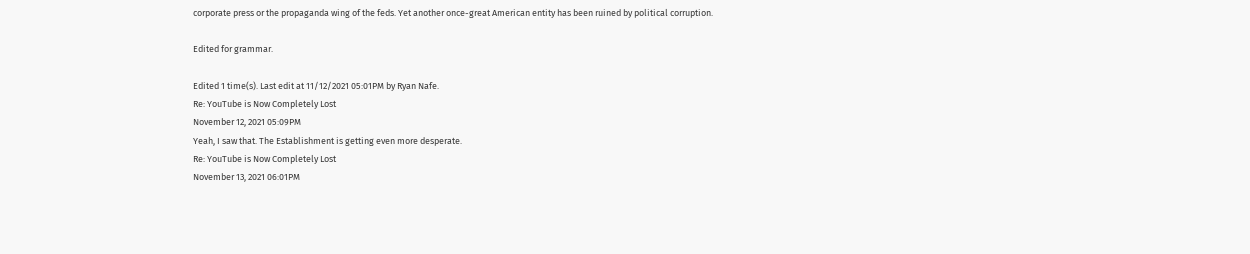corporate press or the propaganda wing of the feds. Yet another once-great American entity has been ruined by political corruption.

Edited for grammar.

Edited 1 time(s). Last edit at 11/12/2021 05:01PM by Ryan Nafe.
Re: YouTube is Now Completely Lost
November 12, 2021 05:09PM
Yeah, I saw that. The Establishment is getting even more desperate.
Re: YouTube is Now Completely Lost
November 13, 2021 06:01PM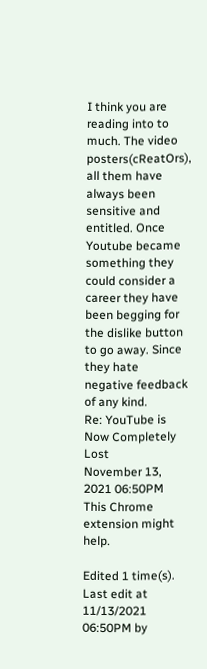I think you are reading into to much. The video posters(cReatOrs), all them have always been sensitive and entitled. Once Youtube became something they could consider a career they have been begging for the dislike button to go away. Since they hate negative feedback of any kind.
Re: YouTube is Now Completely Lost
November 13, 2021 06:50PM
This Chrome extension might help.

Edited 1 time(s). Last edit at 11/13/2021 06:50PM by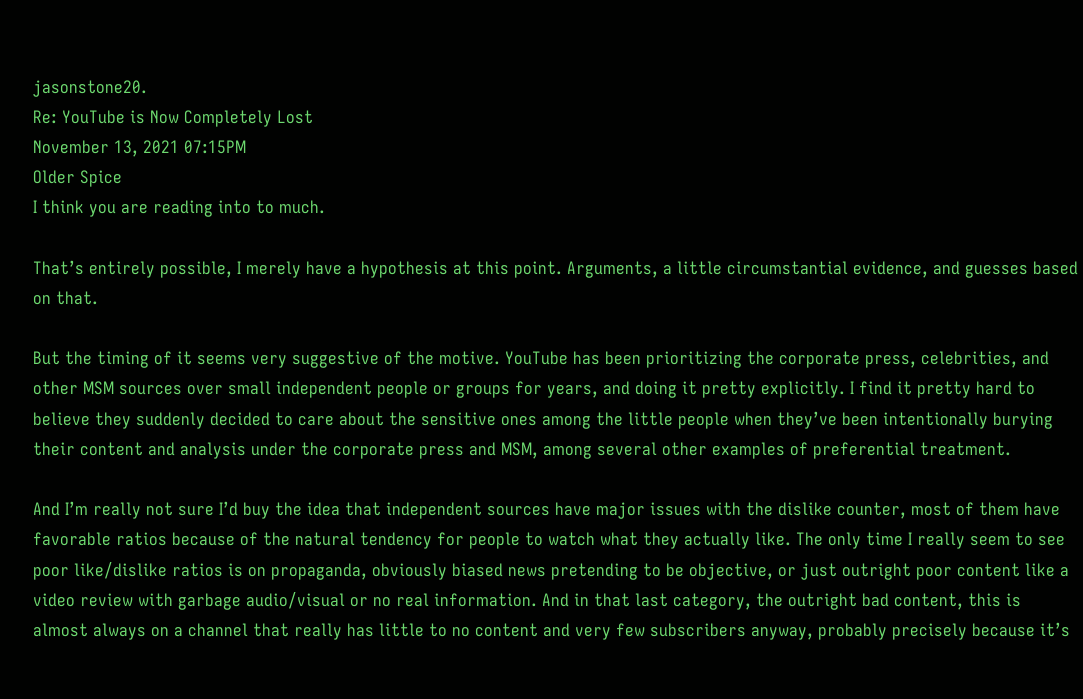jasonstone20.
Re: YouTube is Now Completely Lost
November 13, 2021 07:15PM
Older Spice
I think you are reading into to much.

That’s entirely possible, I merely have a hypothesis at this point. Arguments, a little circumstantial evidence, and guesses based on that.

But the timing of it seems very suggestive of the motive. YouTube has been prioritizing the corporate press, celebrities, and other MSM sources over small independent people or groups for years, and doing it pretty explicitly. I find it pretty hard to believe they suddenly decided to care about the sensitive ones among the little people when they’ve been intentionally burying their content and analysis under the corporate press and MSM, among several other examples of preferential treatment.

And I’m really not sure I’d buy the idea that independent sources have major issues with the dislike counter, most of them have favorable ratios because of the natural tendency for people to watch what they actually like. The only time I really seem to see poor like/dislike ratios is on propaganda, obviously biased news pretending to be objective, or just outright poor content like a video review with garbage audio/visual or no real information. And in that last category, the outright bad content, this is almost always on a channel that really has little to no content and very few subscribers anyway, probably precisely because it’s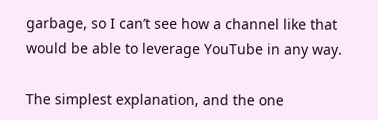garbage, so I can’t see how a channel like that would be able to leverage YouTube in any way.

The simplest explanation, and the one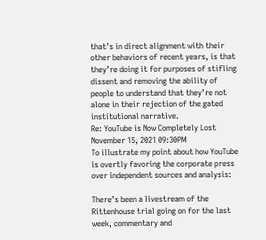that’s in direct alignment with their other behaviors of recent years, is that they’re doing it for purposes of stifling dissent and removing the ability of people to understand that they’re not alone in their rejection of the gated institutional narrative.
Re: YouTube is Now Completely Lost
November 15, 2021 09:30PM
To illustrate my point about how YouTube is overtly favoring the corporate press over independent sources and analysis:

There’s been a livestream of the Rittenhouse trial going on for the last week, commentary and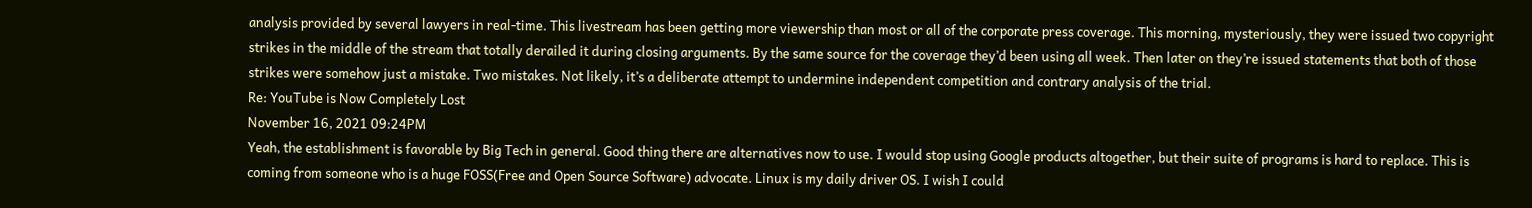analysis provided by several lawyers in real-time. This livestream has been getting more viewership than most or all of the corporate press coverage. This morning, mysteriously, they were issued two copyright strikes in the middle of the stream that totally derailed it during closing arguments. By the same source for the coverage they’d been using all week. Then later on they’re issued statements that both of those strikes were somehow just a mistake. Two mistakes. Not likely, it’s a deliberate attempt to undermine independent competition and contrary analysis of the trial.
Re: YouTube is Now Completely Lost
November 16, 2021 09:24PM
Yeah, the establishment is favorable by Big Tech in general. Good thing there are alternatives now to use. I would stop using Google products altogether, but their suite of programs is hard to replace. This is coming from someone who is a huge FOSS(Free and Open Source Software) advocate. Linux is my daily driver OS. I wish I could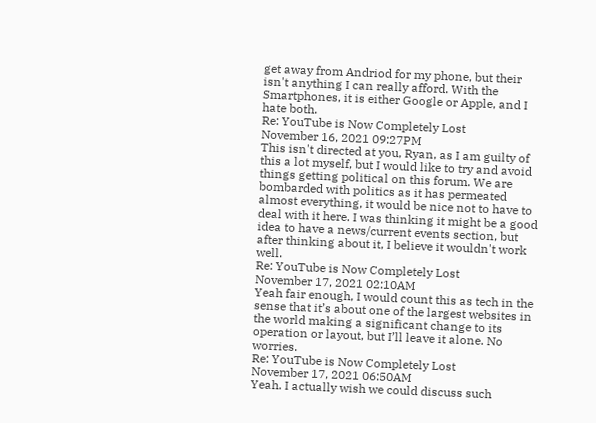get away from Andriod for my phone, but their isn't anything I can really afford. With the Smartphones, it is either Google or Apple, and I hate both.
Re: YouTube is Now Completely Lost
November 16, 2021 09:27PM
This isn't directed at you, Ryan, as I am guilty of this a lot myself, but I would like to try and avoid things getting political on this forum. We are bombarded with politics as it has permeated almost everything, it would be nice not to have to deal with it here. I was thinking it might be a good idea to have a news/current events section, but after thinking about it, I believe it wouldn't work well.
Re: YouTube is Now Completely Lost
November 17, 2021 02:10AM
Yeah fair enough, I would count this as tech in the sense that it’s about one of the largest websites in the world making a significant change to its operation or layout, but I’ll leave it alone. No worries.
Re: YouTube is Now Completely Lost
November 17, 2021 06:50AM
Yeah. I actually wish we could discuss such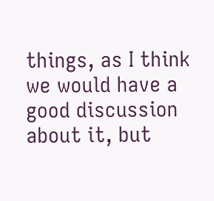things, as I think we would have a good discussion about it, but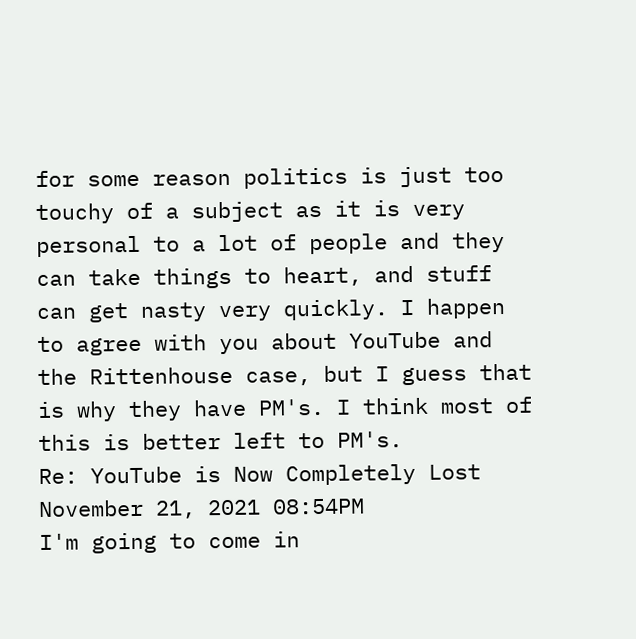for some reason politics is just too touchy of a subject as it is very personal to a lot of people and they can take things to heart, and stuff can get nasty very quickly. I happen to agree with you about YouTube and the Rittenhouse case, but I guess that is why they have PM's. I think most of this is better left to PM's.
Re: YouTube is Now Completely Lost
November 21, 2021 08:54PM
I'm going to come in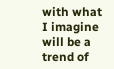with what I imagine will be a trend of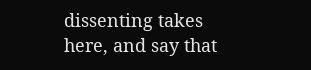dissenting takes here, and say that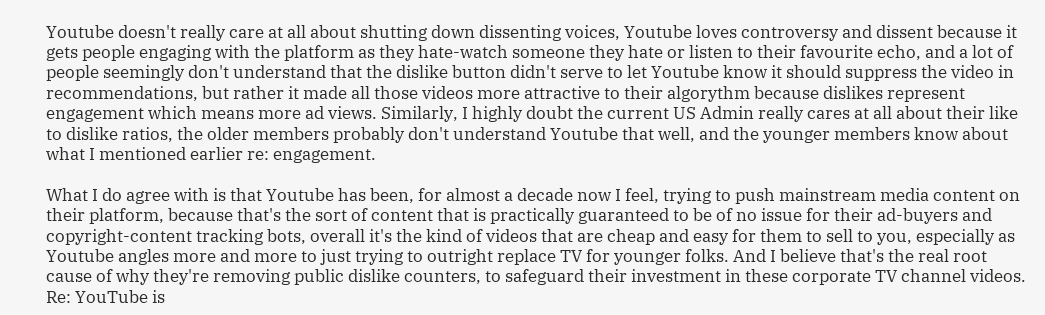Youtube doesn't really care at all about shutting down dissenting voices, Youtube loves controversy and dissent because it gets people engaging with the platform as they hate-watch someone they hate or listen to their favourite echo, and a lot of people seemingly don't understand that the dislike button didn't serve to let Youtube know it should suppress the video in recommendations, but rather it made all those videos more attractive to their algorythm because dislikes represent engagement which means more ad views. Similarly, I highly doubt the current US Admin really cares at all about their like to dislike ratios, the older members probably don't understand Youtube that well, and the younger members know about what I mentioned earlier re: engagement.

What I do agree with is that Youtube has been, for almost a decade now I feel, trying to push mainstream media content on their platform, because that's the sort of content that is practically guaranteed to be of no issue for their ad-buyers and copyright-content tracking bots, overall it's the kind of videos that are cheap and easy for them to sell to you, especially as Youtube angles more and more to just trying to outright replace TV for younger folks. And I believe that's the real root cause of why they're removing public dislike counters, to safeguard their investment in these corporate TV channel videos.
Re: YouTube is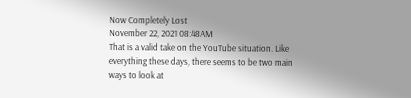Now Completely Lost
November 22, 2021 08:48AM
That is a valid take on the YouTube situation. Like everything these days, there seems to be two main ways to look at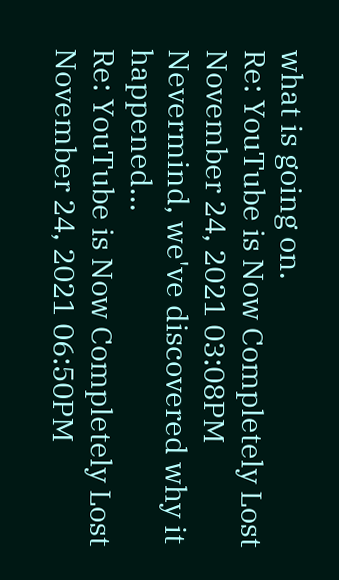what is going on.
Re: YouTube is Now Completely Lost
November 24, 2021 03:08PM
Nevermind, we've discovered why it happened...
Re: YouTube is Now Completely Lost
November 24, 2021 06:50PM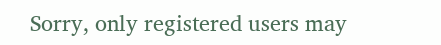Sorry, only registered users may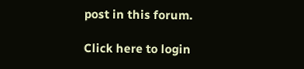post in this forum.

Click here to login